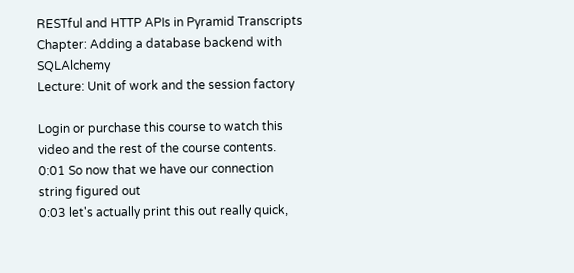RESTful and HTTP APIs in Pyramid Transcripts
Chapter: Adding a database backend with SQLAlchemy
Lecture: Unit of work and the session factory

Login or purchase this course to watch this video and the rest of the course contents.
0:01 So now that we have our connection string figured out
0:03 let's actually print this out really quick,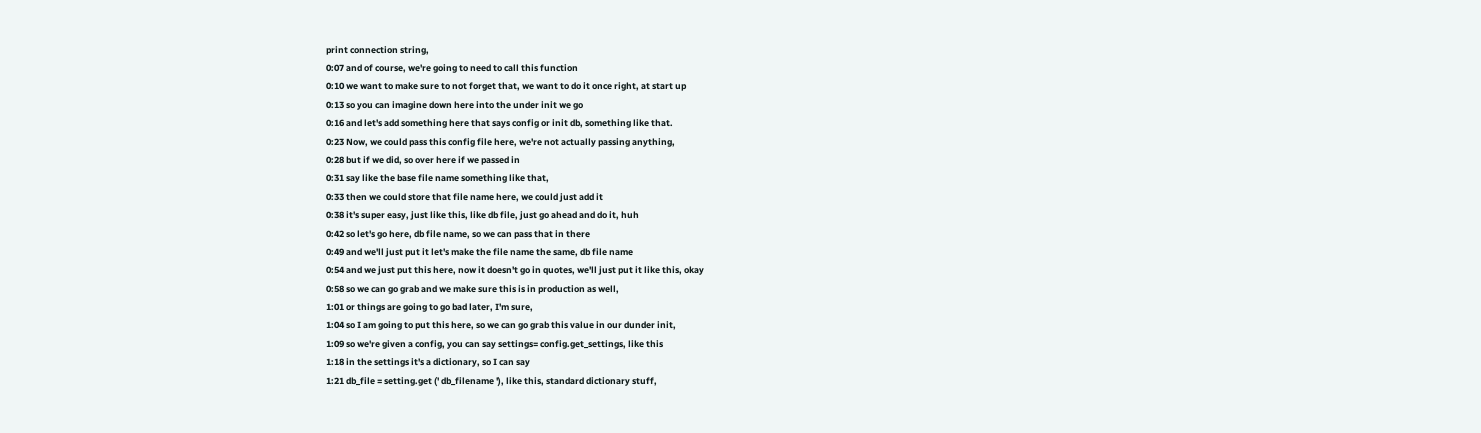print connection string,
0:07 and of course, we're going to need to call this function
0:10 we want to make sure to not forget that, we want to do it once right, at start up
0:13 so you can imagine down here into the under init we go
0:16 and let's add something here that says config or init db, something like that.
0:23 Now, we could pass this config file here, we're not actually passing anything,
0:28 but if we did, so over here if we passed in
0:31 say like the base file name something like that,
0:33 then we could store that file name here, we could just add it
0:38 it's super easy, just like this, like db file, just go ahead and do it, huh
0:42 so let's go here, db file name, so we can pass that in there
0:49 and we'll just put it let's make the file name the same, db file name
0:54 and we just put this here, now it doesn't go in quotes, we'll just put it like this, okay
0:58 so we can go grab and we make sure this is in production as well,
1:01 or things are going to go bad later, I'm sure,
1:04 so I am going to put this here, so we can go grab this value in our dunder init,
1:09 so we're given a config, you can say settings= config.get_settings, like this
1:18 in the settings it's a dictionary, so I can say
1:21 db_file = setting.get (' db_filename '), like this, standard dictionary stuff,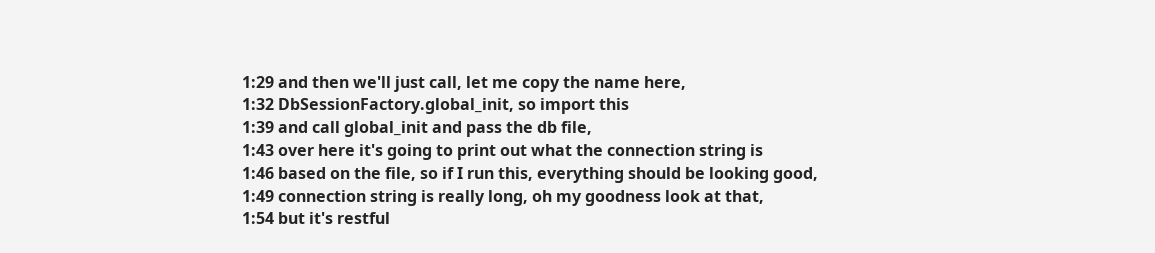1:29 and then we'll just call, let me copy the name here,
1:32 DbSessionFactory.global_init, so import this
1:39 and call global_init and pass the db file,
1:43 over here it's going to print out what the connection string is
1:46 based on the file, so if I run this, everything should be looking good,
1:49 connection string is really long, oh my goodness look at that,
1:54 but it's restful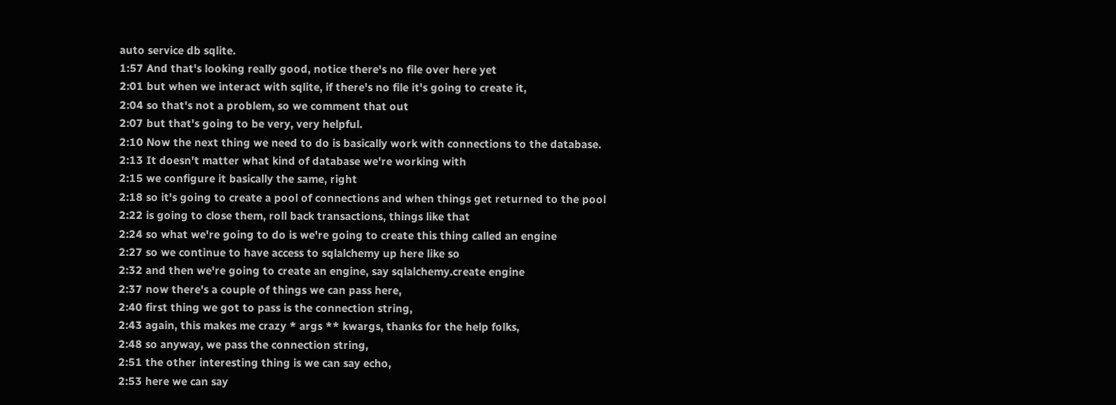auto service db sqlite.
1:57 And that's looking really good, notice there's no file over here yet
2:01 but when we interact with sqlite, if there's no file it's going to create it,
2:04 so that's not a problem, so we comment that out
2:07 but that's going to be very, very helpful.
2:10 Now the next thing we need to do is basically work with connections to the database.
2:13 It doesn't matter what kind of database we're working with
2:15 we configure it basically the same, right
2:18 so it's going to create a pool of connections and when things get returned to the pool
2:22 is going to close them, roll back transactions, things like that
2:24 so what we're going to do is we're going to create this thing called an engine
2:27 so we continue to have access to sqlalchemy up here like so
2:32 and then we're going to create an engine, say sqlalchemy.create engine
2:37 now there's a couple of things we can pass here,
2:40 first thing we got to pass is the connection string,
2:43 again, this makes me crazy * args ** kwargs, thanks for the help folks,
2:48 so anyway, we pass the connection string,
2:51 the other interesting thing is we can say echo,
2:53 here we can say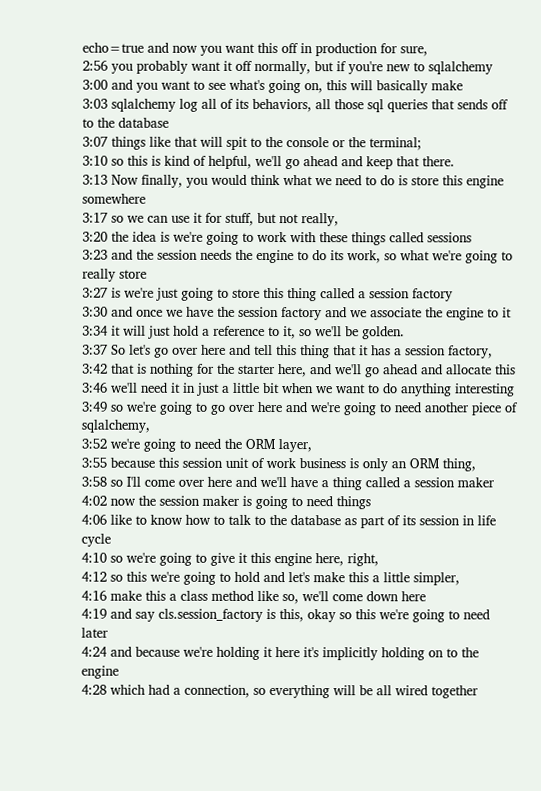echo=true and now you want this off in production for sure,
2:56 you probably want it off normally, but if you're new to sqlalchemy
3:00 and you want to see what's going on, this will basically make
3:03 sqlalchemy log all of its behaviors, all those sql queries that sends off to the database
3:07 things like that will spit to the console or the terminal;
3:10 so this is kind of helpful, we'll go ahead and keep that there.
3:13 Now finally, you would think what we need to do is store this engine somewhere
3:17 so we can use it for stuff, but not really,
3:20 the idea is we're going to work with these things called sessions
3:23 and the session needs the engine to do its work, so what we're going to really store
3:27 is we're just going to store this thing called a session factory
3:30 and once we have the session factory and we associate the engine to it
3:34 it will just hold a reference to it, so we'll be golden.
3:37 So let's go over here and tell this thing that it has a session factory,
3:42 that is nothing for the starter here, and we'll go ahead and allocate this
3:46 we'll need it in just a little bit when we want to do anything interesting
3:49 so we're going to go over here and we're going to need another piece of sqlalchemy,
3:52 we're going to need the ORM layer,
3:55 because this session unit of work business is only an ORM thing,
3:58 so I'll come over here and we'll have a thing called a session maker
4:02 now the session maker is going to need things
4:06 like to know how to talk to the database as part of its session in life cycle
4:10 so we're going to give it this engine here, right,
4:12 so this we're going to hold and let's make this a little simpler,
4:16 make this a class method like so, we'll come down here
4:19 and say cls.session_factory is this, okay so this we're going to need later
4:24 and because we're holding it here it's implicitly holding on to the engine
4:28 which had a connection, so everything will be all wired together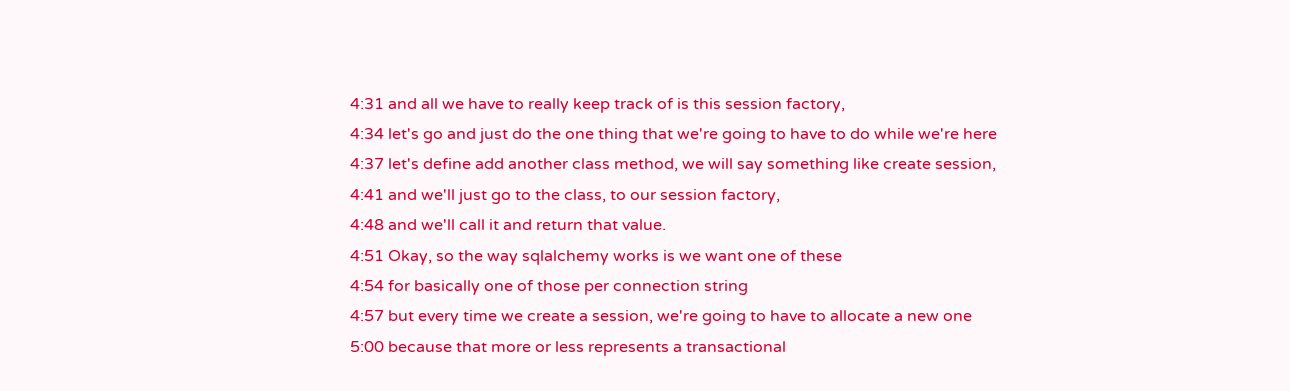4:31 and all we have to really keep track of is this session factory,
4:34 let's go and just do the one thing that we're going to have to do while we're here
4:37 let's define add another class method, we will say something like create session,
4:41 and we'll just go to the class, to our session factory,
4:48 and we'll call it and return that value.
4:51 Okay, so the way sqlalchemy works is we want one of these
4:54 for basically one of those per connection string
4:57 but every time we create a session, we're going to have to allocate a new one
5:00 because that more or less represents a transactional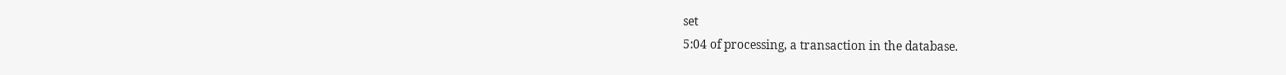set
5:04 of processing, a transaction in the database.